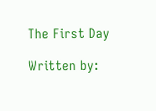The First Day

Written by: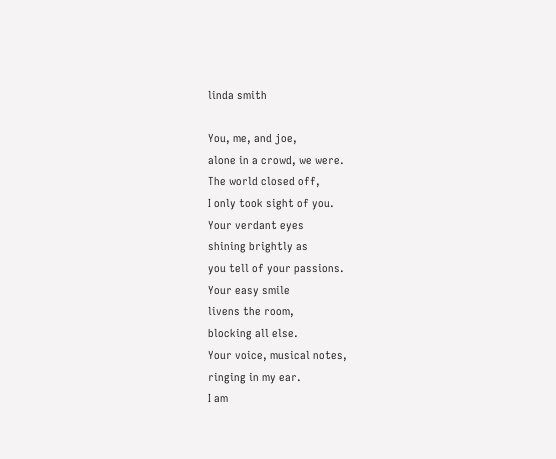linda smith

You, me, and joe,
alone in a crowd, we were.
The world closed off,
I only took sight of you.
Your verdant eyes
shining brightly as
you tell of your passions.
Your easy smile
livens the room,
blocking all else.
Your voice, musical notes,
ringing in my ear.
I am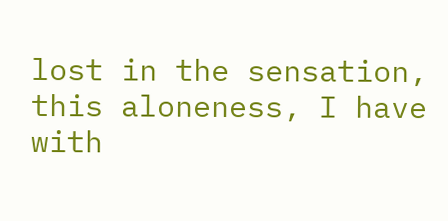lost in the sensation,
this aloneness, I have with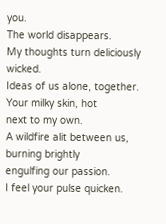you.
The world disappears.
My thoughts turn deliciously wicked.
Ideas of us alone, together.
Your milky skin, hot
next to my own.
A wildfire alit between us,
burning brightly
engulfing our passion.
I feel your pulse quicken.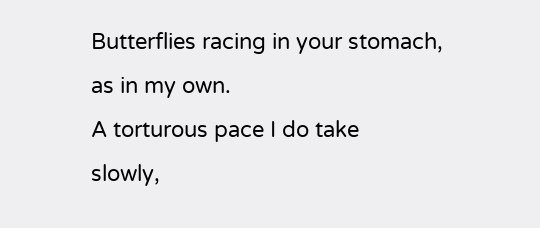Butterflies racing in your stomach,
as in my own.
A torturous pace I do take
slowly,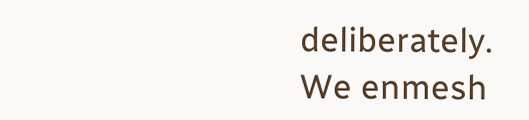deliberately.
We enmesh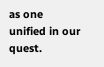as one
unified in our quest.